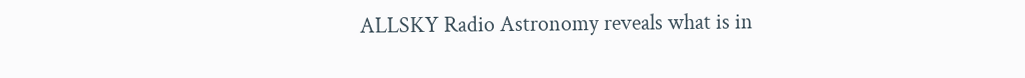ALLSKY Radio Astronomy reveals what is in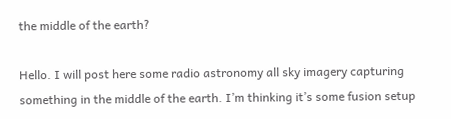the middle of the earth?

Hello. I will post here some radio astronomy all sky imagery capturing something in the middle of the earth. I’m thinking it’s some fusion setup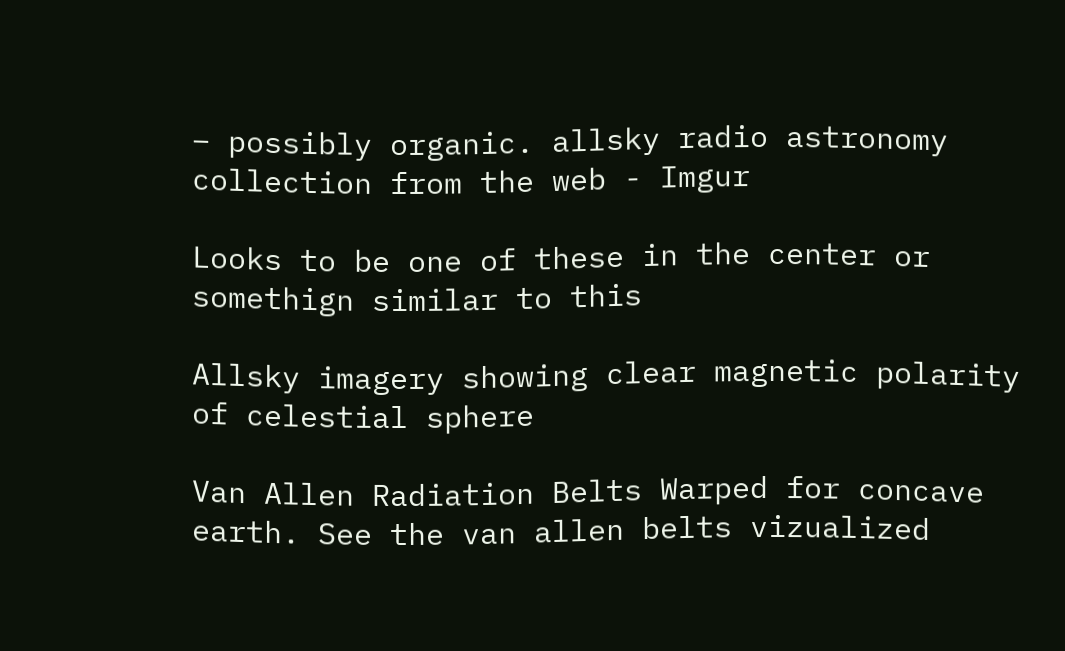– possibly organic. allsky radio astronomy collection from the web - Imgur

Looks to be one of these in the center or somethign similar to this

Allsky imagery showing clear magnetic polarity of celestial sphere

Van Allen Radiation Belts Warped for concave earth. See the van allen belts vizualized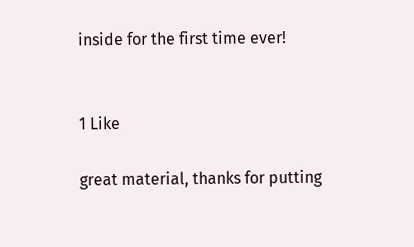inside for the first time ever!


1 Like

great material, thanks for putting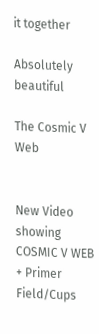it together

Absolutely beautiful

The Cosmic V Web


New Video showing COSMIC V WEB + Primer Field/Cups